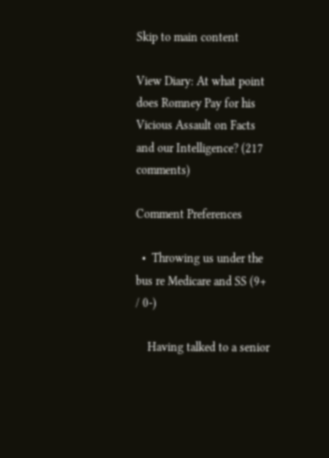Skip to main content

View Diary: At what point does Romney Pay for his Vicious Assault on Facts and our Intelligence? (217 comments)

Comment Preferences

  •  Throwing us under the bus re Medicare and SS (9+ / 0-)

    Having talked to a senior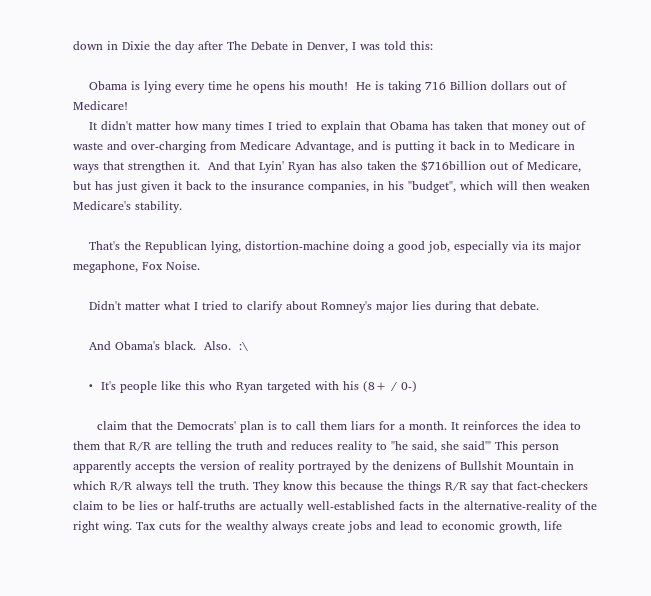down in Dixie the day after The Debate in Denver, I was told this:

    Obama is lying every time he opens his mouth!  He is taking 716 Billion dollars out of Medicare!
    It didn't matter how many times I tried to explain that Obama has taken that money out of waste and over-charging from Medicare Advantage, and is putting it back in to Medicare in ways that strengthen it.  And that Lyin' Ryan has also taken the $716billion out of Medicare, but has just given it back to the insurance companies, in his "budget", which will then weaken Medicare's stability.

    That's the Republican lying, distortion-machine doing a good job, especially via its major megaphone, Fox Noise.

    Didn't matter what I tried to clarify about Romney's major lies during that debate.

    And Obama's black.  Also.  :\

    •  It's people like this who Ryan targeted with his (8+ / 0-)

      claim that the Democrats' plan is to call them liars for a month. It reinforces the idea to them that R/R are telling the truth and reduces reality to "he said, she said'" This person apparently accepts the version of reality portrayed by the denizens of Bullshit Mountain in which R/R always tell the truth. They know this because the things R/R say that fact-checkers claim to be lies or half-truths are actually well-established facts in the alternative-reality of the right wing. Tax cuts for the wealthy always create jobs and lead to economic growth, life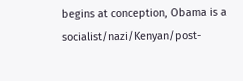begins at conception, Obama is a socialist/nazi/Kenyan/post-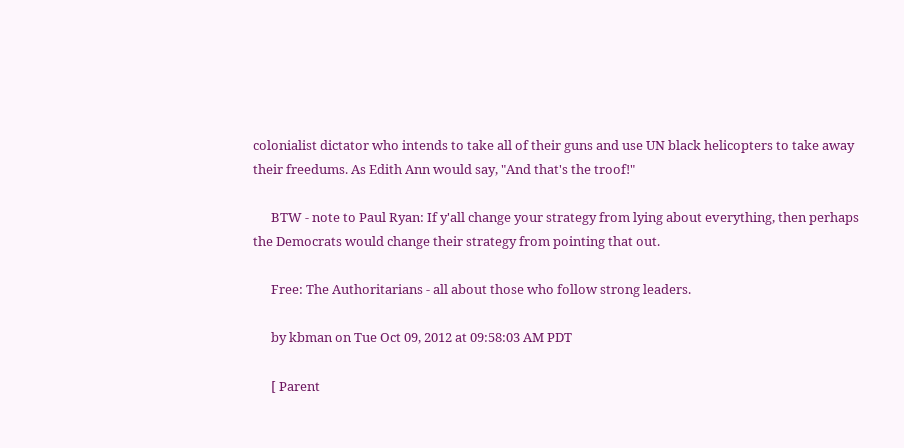colonialist dictator who intends to take all of their guns and use UN black helicopters to take away their freedums. As Edith Ann would say, "And that's the troof!"

      BTW - note to Paul Ryan: If y'all change your strategy from lying about everything, then perhaps the Democrats would change their strategy from pointing that out.

      Free: The Authoritarians - all about those who follow strong leaders.

      by kbman on Tue Oct 09, 2012 at 09:58:03 AM PDT

      [ Parent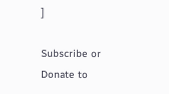]

Subscribe or Donate to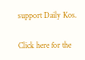support Daily Kos.

Click here for the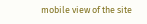mobile view of the site